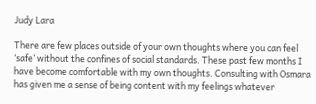Judy Lara

There are few places outside of your own thoughts where you can feel ‘safe’ without the confines of social standards. These past few months I have become comfortable with my own thoughts. Consulting with Osmara has given me a sense of being content with my feelings whatever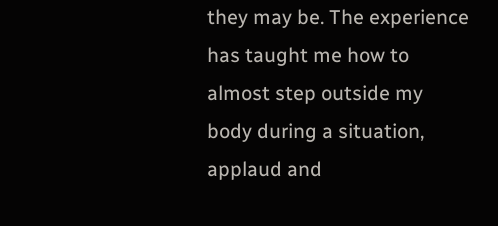they may be. The experience has taught me how to almost step outside my body during a situation, applaud and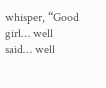whisper, “Good girl… well said… well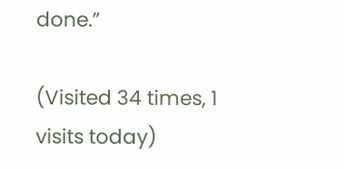done.”

(Visited 34 times, 1 visits today)